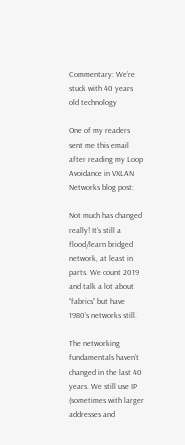Commentary: We’re stuck with 40 years old technology

One of my readers sent me this email after reading my Loop Avoidance in VXLAN Networks blog post:

Not much has changed really! It’s still a flood/learn bridged network, at least in parts. We count 2019 and talk a lot about “fabrics” but have 1980’s networks still.

The networking fundamentals haven’t changed in the last 40 years. We still use IP (sometimes with larger addresses and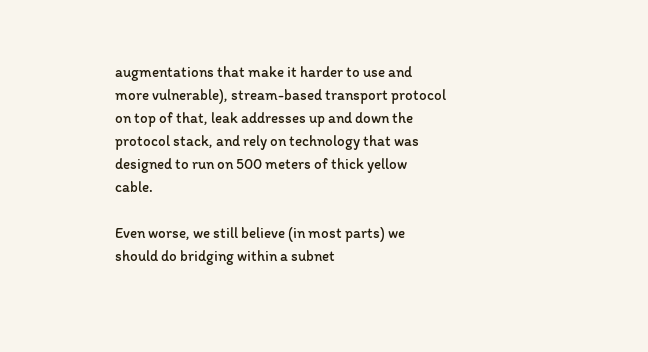augmentations that make it harder to use and more vulnerable), stream-based transport protocol on top of that, leak addresses up and down the protocol stack, and rely on technology that was designed to run on 500 meters of thick yellow cable.

Even worse, we still believe (in most parts) we should do bridging within a subnet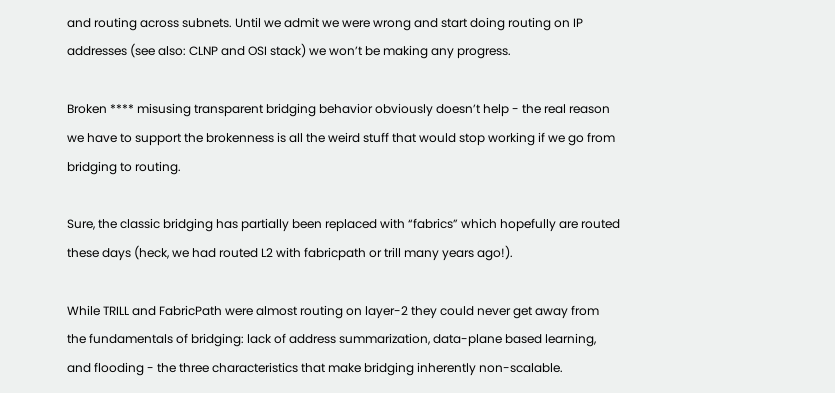and routing across subnets. Until we admit we were wrong and start doing routing on IP addresses (see also: CLNP and OSI stack) we won’t be making any progress.

Broken **** misusing transparent bridging behavior obviously doesn’t help - the real reason we have to support the brokenness is all the weird stuff that would stop working if we go from bridging to routing.

Sure, the classic bridging has partially been replaced with “fabrics” which hopefully are routed these days (heck, we had routed L2 with fabricpath or trill many years ago!).

While TRILL and FabricPath were almost routing on layer-2 they could never get away from the fundamentals of bridging: lack of address summarization, data-plane based learning, and flooding - the three characteristics that make bridging inherently non-scalable.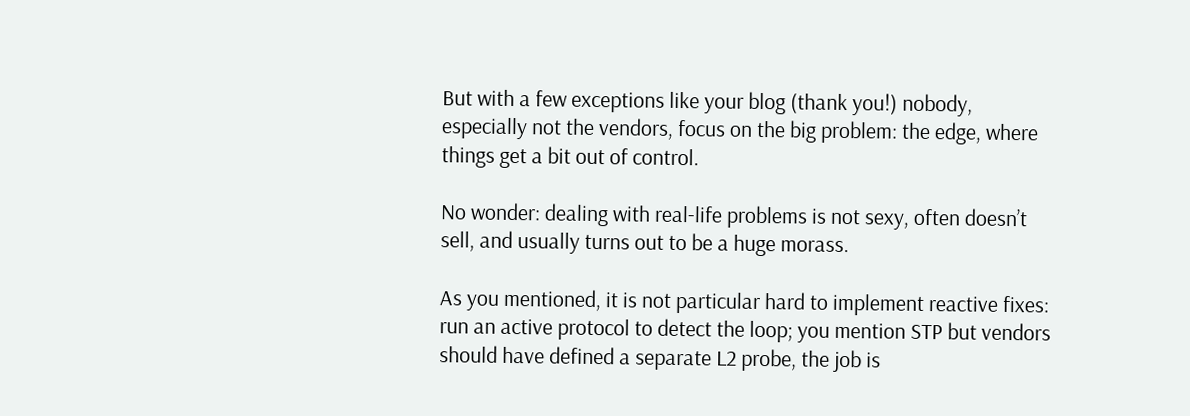But with a few exceptions like your blog (thank you!) nobody, especially not the vendors, focus on the big problem: the edge, where things get a bit out of control.

No wonder: dealing with real-life problems is not sexy, often doesn’t sell, and usually turns out to be a huge morass.

As you mentioned, it is not particular hard to implement reactive fixes: run an active protocol to detect the loop; you mention STP but vendors should have defined a separate L2 probe, the job is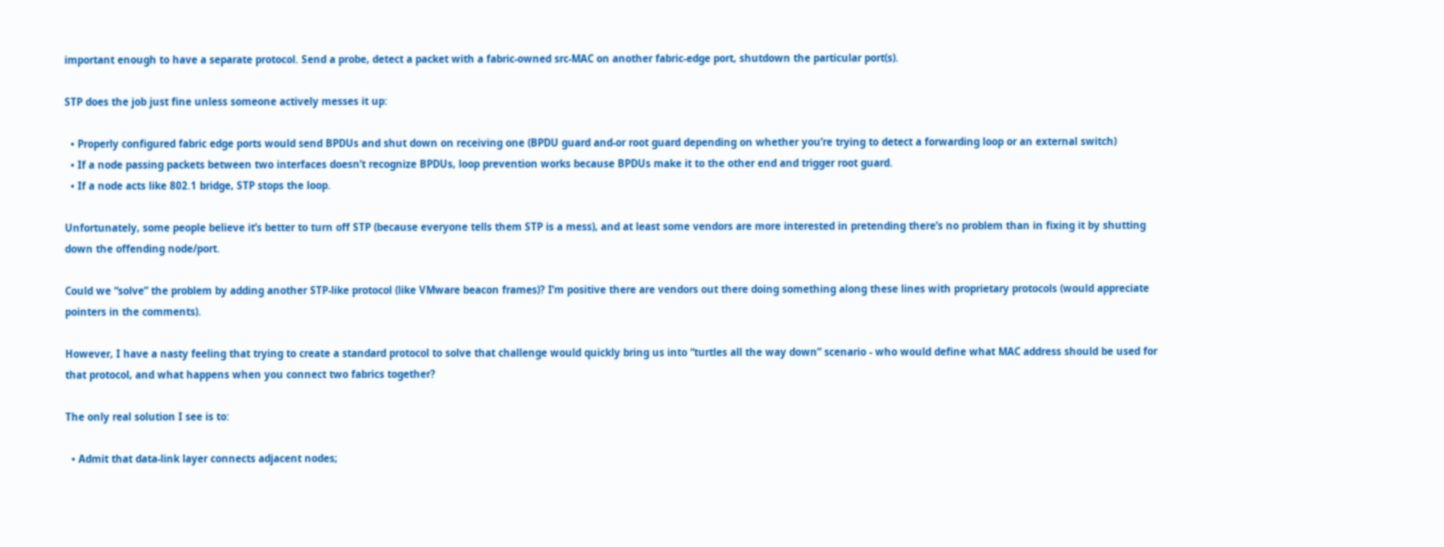important enough to have a separate protocol. Send a probe, detect a packet with a fabric-owned src-MAC on another fabric-edge port, shutdown the particular port(s).

STP does the job just fine unless someone actively messes it up:

  • Properly configured fabric edge ports would send BPDUs and shut down on receiving one (BPDU guard and-or root guard depending on whether you’re trying to detect a forwarding loop or an external switch)
  • If a node passing packets between two interfaces doesn’t recognize BPDUs, loop prevention works because BPDUs make it to the other end and trigger root guard.
  • If a node acts like 802.1 bridge, STP stops the loop.

Unfortunately, some people believe it’s better to turn off STP (because everyone tells them STP is a mess), and at least some vendors are more interested in pretending there’s no problem than in fixing it by shutting down the offending node/port.

Could we “solve” the problem by adding another STP-like protocol (like VMware beacon frames)? I’m positive there are vendors out there doing something along these lines with proprietary protocols (would appreciate pointers in the comments).

However, I have a nasty feeling that trying to create a standard protocol to solve that challenge would quickly bring us into “turtles all the way down” scenario - who would define what MAC address should be used for that protocol, and what happens when you connect two fabrics together?

The only real solution I see is to:

  • Admit that data-link layer connects adjacent nodes;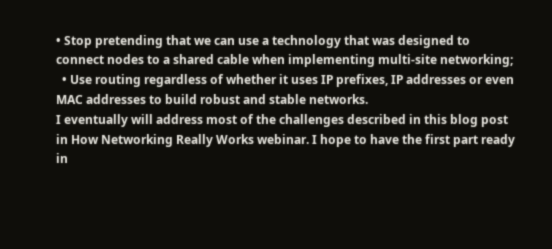• Stop pretending that we can use a technology that was designed to connect nodes to a shared cable when implementing multi-site networking;
  • Use routing regardless of whether it uses IP prefixes, IP addresses or even MAC addresses to build robust and stable networks.
I eventually will address most of the challenges described in this blog post in How Networking Really Works webinar. I hope to have the first part ready in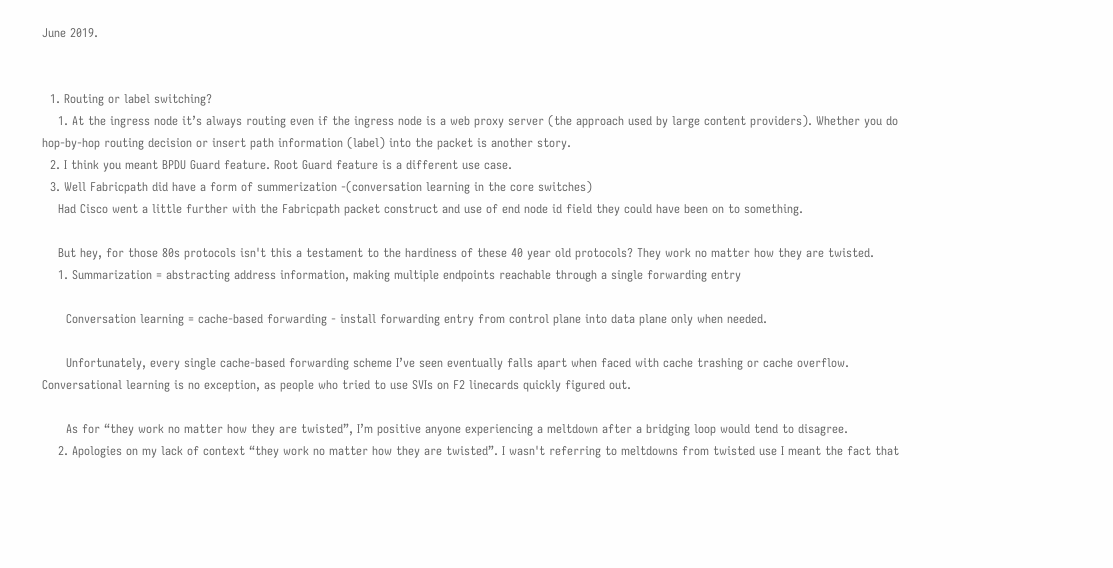June 2019.


  1. Routing or label switching?
    1. At the ingress node it’s always routing even if the ingress node is a web proxy server (the approach used by large content providers). Whether you do hop-by-hop routing decision or insert path information (label) into the packet is another story.
  2. I think you meant BPDU Guard feature. Root Guard feature is a different use case.
  3. Well Fabricpath did have a form of summerization -(conversation learning in the core switches)
    Had Cisco went a little further with the Fabricpath packet construct and use of end node id field they could have been on to something.

    But hey, for those 80s protocols isn't this a testament to the hardiness of these 40 year old protocols? They work no matter how they are twisted.
    1. Summarization = abstracting address information, making multiple endpoints reachable through a single forwarding entry

      Conversation learning = cache-based forwarding - install forwarding entry from control plane into data plane only when needed.

      Unfortunately, every single cache-based forwarding scheme I’ve seen eventually falls apart when faced with cache trashing or cache overflow. Conversational learning is no exception, as people who tried to use SVIs on F2 linecards quickly figured out.

      As for “they work no matter how they are twisted”, I’m positive anyone experiencing a meltdown after a bridging loop would tend to disagree.
    2. Apologies on my lack of context “they work no matter how they are twisted”. I wasn't referring to meltdowns from twisted use I meant the fact that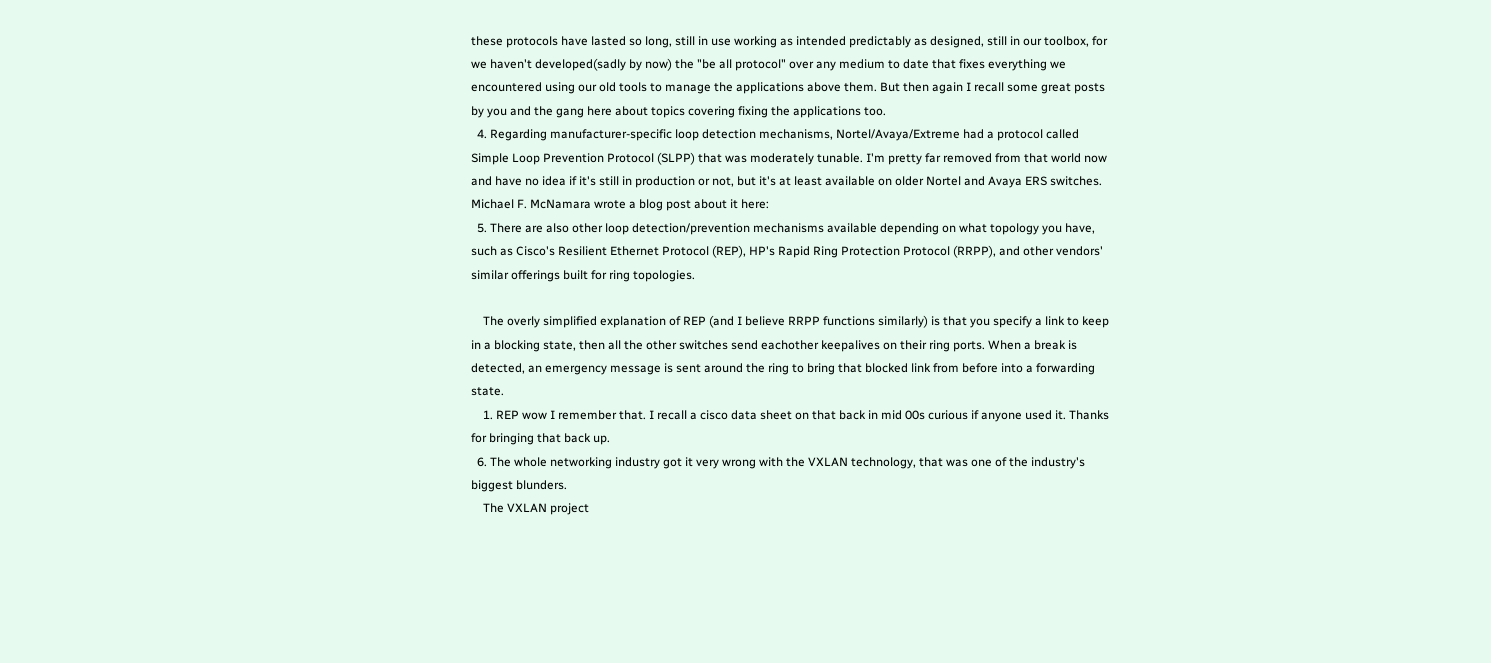these protocols have lasted so long, still in use working as intended predictably as designed, still in our toolbox, for we haven't developed(sadly by now) the "be all protocol" over any medium to date that fixes everything we encountered using our old tools to manage the applications above them. But then again I recall some great posts by you and the gang here about topics covering fixing the applications too.
  4. Regarding manufacturer-specific loop detection mechanisms, Nortel/Avaya/Extreme had a protocol called Simple Loop Prevention Protocol (SLPP) that was moderately tunable. I'm pretty far removed from that world now and have no idea if it's still in production or not, but it's at least available on older Nortel and Avaya ERS switches. Michael F. McNamara wrote a blog post about it here:
  5. There are also other loop detection/prevention mechanisms available depending on what topology you have, such as Cisco's Resilient Ethernet Protocol (REP), HP's Rapid Ring Protection Protocol (RRPP), and other vendors' similar offerings built for ring topologies.

    The overly simplified explanation of REP (and I believe RRPP functions similarly) is that you specify a link to keep in a blocking state, then all the other switches send eachother keepalives on their ring ports. When a break is detected, an emergency message is sent around the ring to bring that blocked link from before into a forwarding state.
    1. REP wow I remember that. I recall a cisco data sheet on that back in mid 00s curious if anyone used it. Thanks for bringing that back up.
  6. The whole networking industry got it very wrong with the VXLAN technology, that was one of the industry's biggest blunders.
    The VXLAN project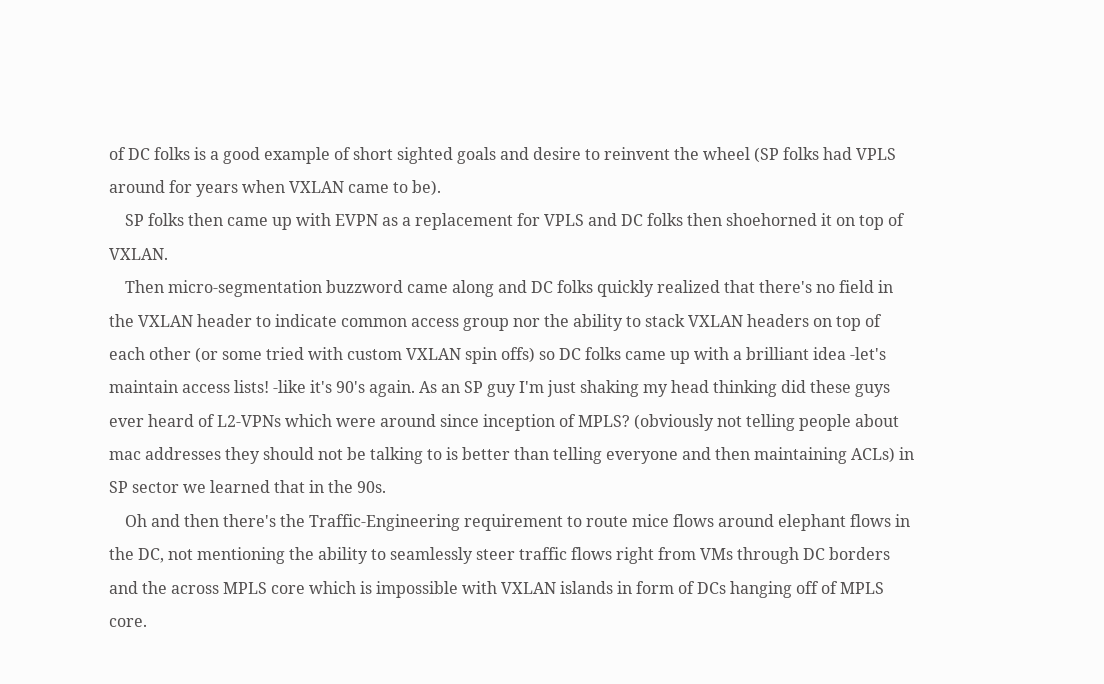of DC folks is a good example of short sighted goals and desire to reinvent the wheel (SP folks had VPLS around for years when VXLAN came to be).
    SP folks then came up with EVPN as a replacement for VPLS and DC folks then shoehorned it on top of VXLAN.
    Then micro-segmentation buzzword came along and DC folks quickly realized that there's no field in the VXLAN header to indicate common access group nor the ability to stack VXLAN headers on top of each other (or some tried with custom VXLAN spin offs) so DC folks came up with a brilliant idea -let's maintain access lists! -like it's 90's again. As an SP guy I'm just shaking my head thinking did these guys ever heard of L2-VPNs which were around since inception of MPLS? (obviously not telling people about mac addresses they should not be talking to is better than telling everyone and then maintaining ACLs) in SP sector we learned that in the 90s.
    Oh and then there's the Traffic-Engineering requirement to route mice flows around elephant flows in the DC, not mentioning the ability to seamlessly steer traffic flows right from VMs through DC borders and the across MPLS core which is impossible with VXLAN islands in form of DCs hanging off of MPLS core.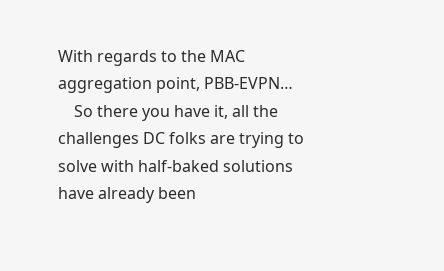With regards to the MAC aggregation point, PBB-EVPN…
    So there you have it, all the challenges DC folks are trying to solve with half-baked solutions have already been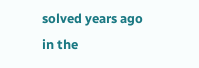solved years ago in the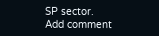SP sector.
Add comment